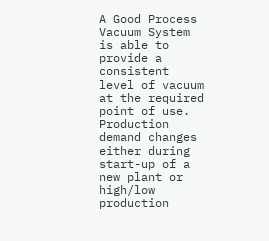A Good Process Vacuum System is able to provide a consistent level of vacuum at the required point of use. Production demand changes either during start-up of a new plant or high/low production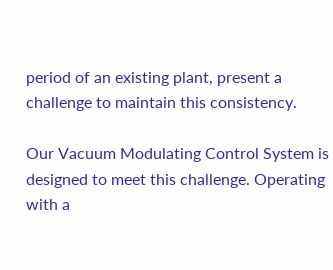period of an existing plant, present a challenge to maintain this consistency.

Our Vacuum Modulating Control System is designed to meet this challenge. Operating with a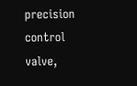precision control valve,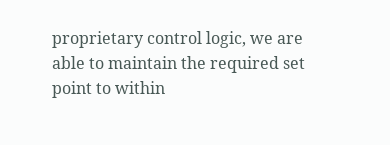proprietary control logic, we are able to maintain the required set point to within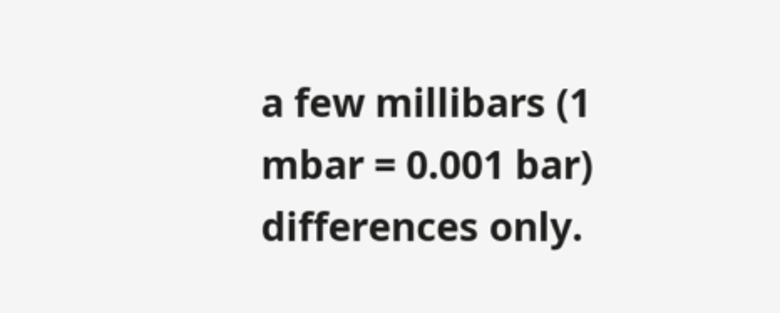a few millibars (1 mbar = 0.001 bar) differences only.